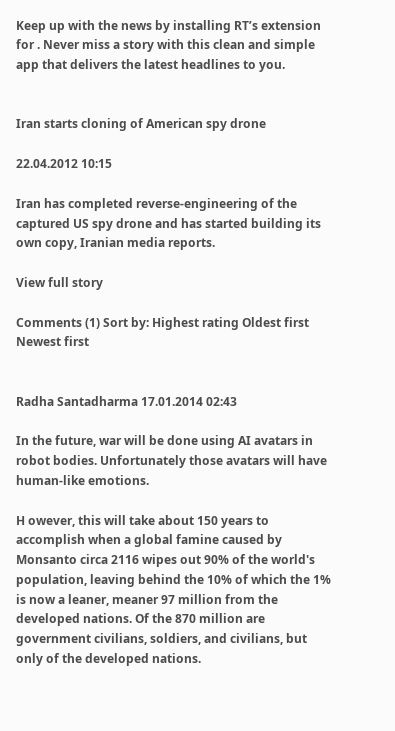Keep up with the news by installing RT’s extension for . Never miss a story with this clean and simple app that delivers the latest headlines to you.


Iran starts cloning of American spy drone

22.04.2012 10:15

Iran has completed reverse-engineering of the captured US spy drone and has started building its own copy, Iranian media reports.

View full story

Comments (1) Sort by: Highest rating Oldest first Newest first


Radha Santadharma 17.01.2014 02:43

In the future, war will be done using AI avatars in robot bodies. Unfortunately those avatars will have human-like emotions.

H owever, this will take about 150 years to accomplish when a global famine caused by Monsanto circa 2116 wipes out 90% of the world's population, leaving behind the 10% of which the 1% is now a leaner, meaner 97 million from the developed nations. Of the 870 million are government civilians, soldiers, and civilians, but only of the developed nations.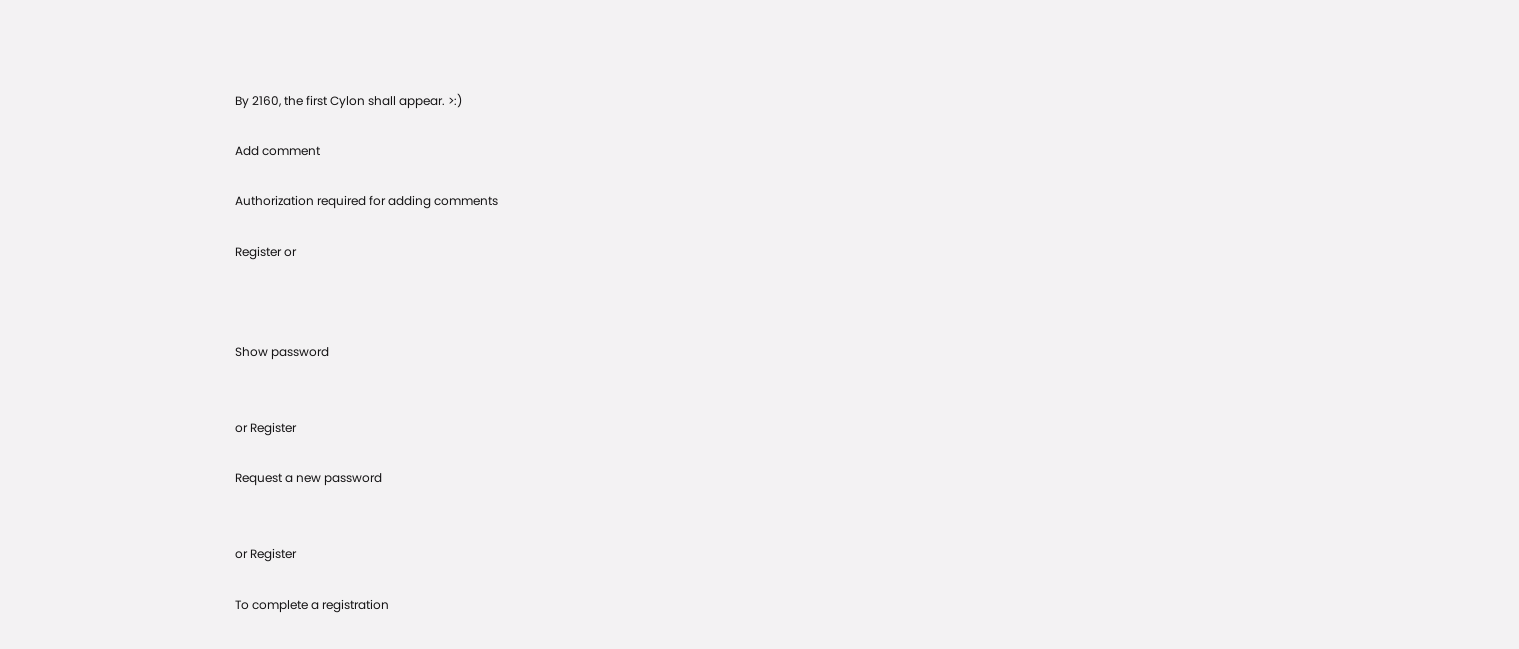By 2160, the first Cylon shall appear. >:)

Add comment

Authorization required for adding comments

Register or



Show password


or Register

Request a new password


or Register

To complete a registration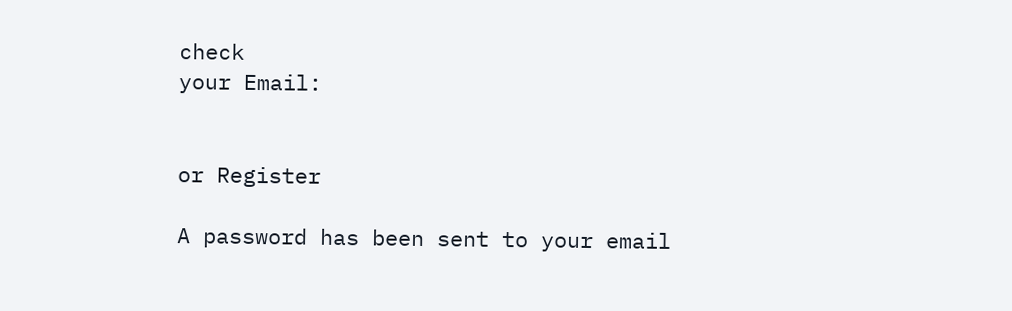check
your Email:


or Register

A password has been sent to your email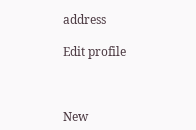address

Edit profile



New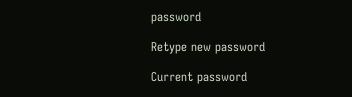password

Retype new password

Current password